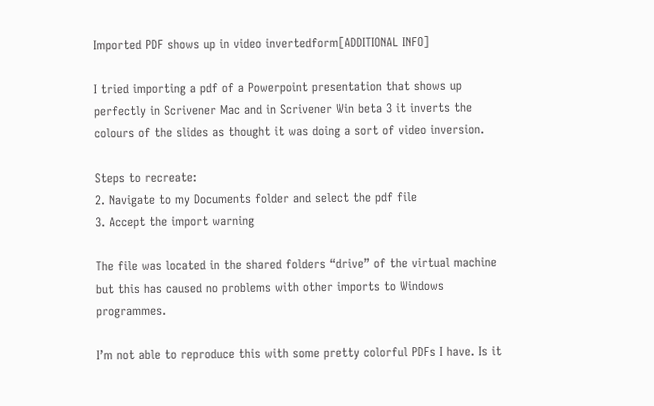Imported PDF shows up in video invertedform[ADDITIONAL INFO]

I tried importing a pdf of a Powerpoint presentation that shows up perfectly in Scrivener Mac and in Scrivener Win beta 3 it inverts the colours of the slides as thought it was doing a sort of video inversion.

Steps to recreate:
2. Navigate to my Documents folder and select the pdf file
3. Accept the import warning

The file was located in the shared folders “drive” of the virtual machine but this has caused no problems with other imports to Windows programmes.

I’m not able to reproduce this with some pretty colorful PDFs I have. Is it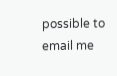possible to email me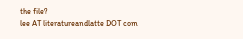the file?
lee AT literatureandlatte DOT com